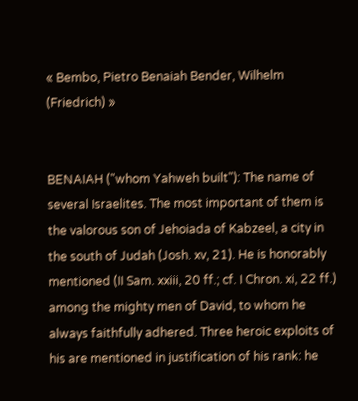« Bembo, Pietro Benaiah Bender, Wilhelm (Friedrich) »


BENAIAH ("whom Yahweh built"): The name of several Israelites. The most important of them is the valorous son of Jehoiada of Kabzeel, a city in the south of Judah (Josh. xv, 21). He is honorably mentioned (II Sam. xxiii, 20 ff.; cf. I Chron. xi, 22 ff.) among the mighty men of David, to whom he always faithfully adhered. Three heroic exploits of his are mentioned in justification of his rank: he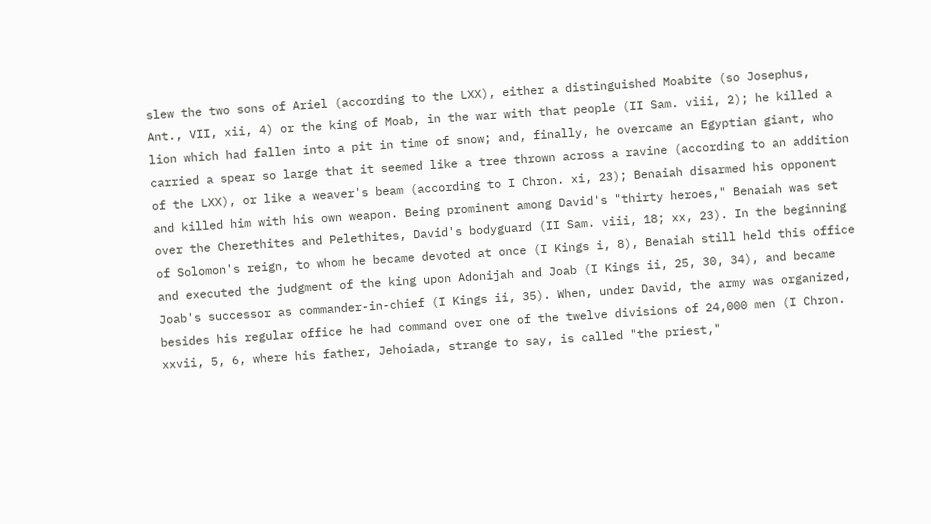slew the two sons of Ariel (according to the LXX), either a distinguished Moabite (so Josephus, Ant., VII, xii, 4) or the king of Moab, in the war with that people (II Sam. viii, 2); he killed a lion which had fallen into a pit in time of snow; and, finally, he overcame an Egyptian giant, who carried a spear so large that it seemed like a tree thrown across a ravine (according to an addition of the LXX), or like a weaver's beam (according to I Chron. xi, 23); Benaiah disarmed his opponent and killed him with his own weapon. Being prominent among David's "thirty heroes," Benaiah was set over the Cherethites and Pelethites, David's bodyguard (II Sam. viii, 18; xx, 23). In the beginning of Solomon's reign, to whom he became devoted at once (I Kings i, 8), Benaiah still held this office and executed the judgment of the king upon Adonijah and Joab (I Kings ii, 25, 30, 34), and became Joab's successor as commander-in-chief (I Kings ii, 35). When, under David, the army was organized, besides his regular office he had command over one of the twelve divisions of 24,000 men (I Chron. xxvii, 5, 6, where his father, Jehoiada, strange to say, is called "the priest,"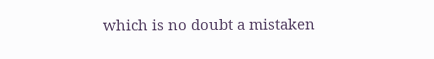which is no doubt a mistaken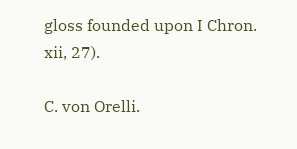gloss founded upon I Chron. xii, 27).

C. von Orelli.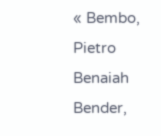« Bembo, Pietro Benaiah Bender,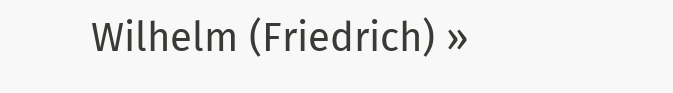Wilhelm (Friedrich) »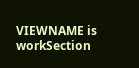VIEWNAME is workSection